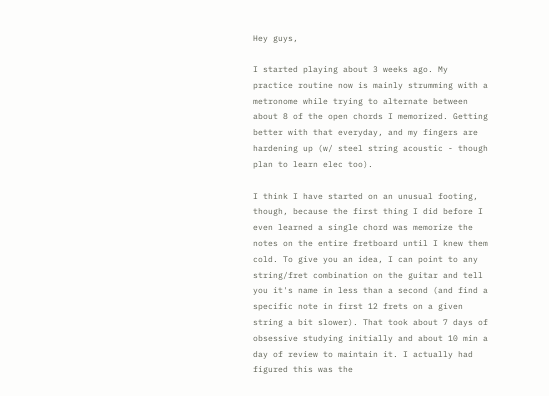Hey guys,

I started playing about 3 weeks ago. My practice routine now is mainly strumming with a metronome while trying to alternate between about 8 of the open chords I memorized. Getting better with that everyday, and my fingers are hardening up (w/ steel string acoustic - though plan to learn elec too).

I think I have started on an unusual footing, though, because the first thing I did before I even learned a single chord was memorize the notes on the entire fretboard until I knew them cold. To give you an idea, I can point to any string/fret combination on the guitar and tell you it's name in less than a second (and find a specific note in first 12 frets on a given string a bit slower). That took about 7 days of obsessive studying initially and about 10 min a day of review to maintain it. I actually had figured this was the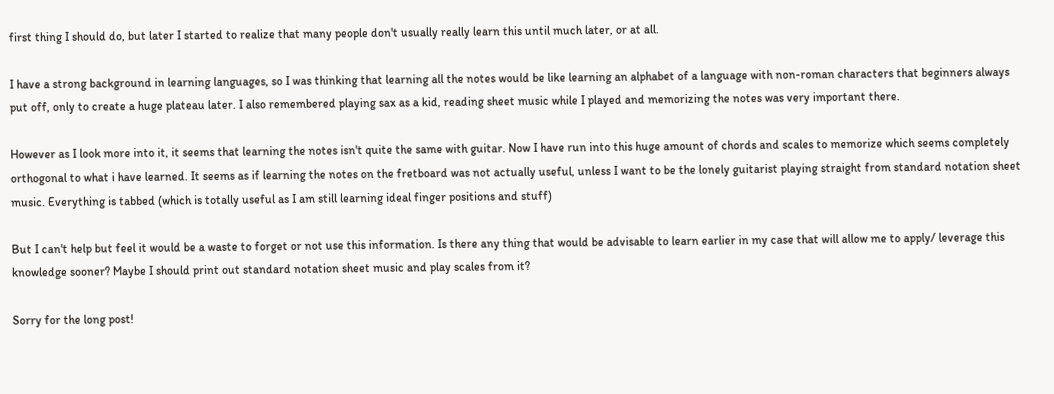first thing I should do, but later I started to realize that many people don't usually really learn this until much later, or at all.

I have a strong background in learning languages, so I was thinking that learning all the notes would be like learning an alphabet of a language with non-roman characters that beginners always put off, only to create a huge plateau later. I also remembered playing sax as a kid, reading sheet music while I played and memorizing the notes was very important there.

However as I look more into it, it seems that learning the notes isn't quite the same with guitar. Now I have run into this huge amount of chords and scales to memorize which seems completely orthogonal to what i have learned. It seems as if learning the notes on the fretboard was not actually useful, unless I want to be the lonely guitarist playing straight from standard notation sheet music. Everything is tabbed (which is totally useful as I am still learning ideal finger positions and stuff)

But I can't help but feel it would be a waste to forget or not use this information. Is there any thing that would be advisable to learn earlier in my case that will allow me to apply/ leverage this knowledge sooner? Maybe I should print out standard notation sheet music and play scales from it?

Sorry for the long post!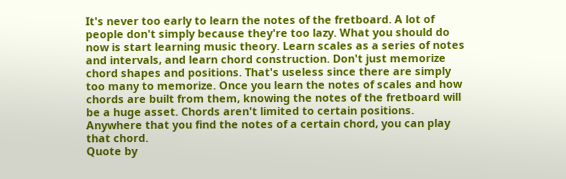It's never too early to learn the notes of the fretboard. A lot of people don't simply because they're too lazy. What you should do now is start learning music theory. Learn scales as a series of notes and intervals, and learn chord construction. Don't just memorize chord shapes and positions. That's useless since there are simply too many to memorize. Once you learn the notes of scales and how chords are built from them, knowing the notes of the fretboard will be a huge asset. Chords aren't limited to certain positions. Anywhere that you find the notes of a certain chord, you can play that chord.
Quote by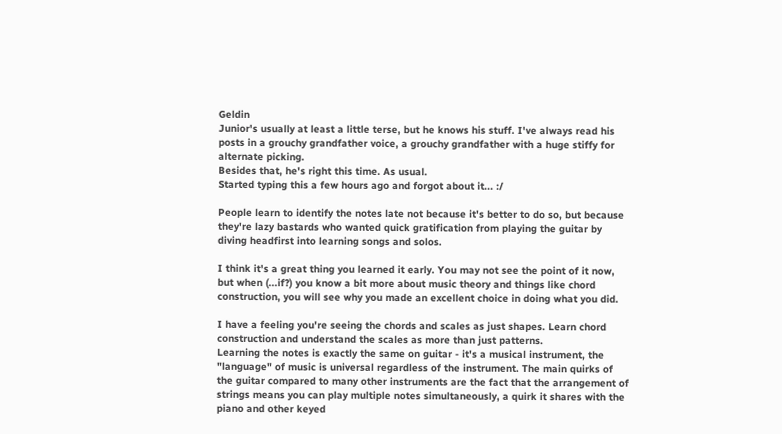Geldin
Junior's usually at least a little terse, but he knows his stuff. I've always read his posts in a grouchy grandfather voice, a grouchy grandfather with a huge stiffy for alternate picking.
Besides that, he's right this time. As usual.
Started typing this a few hours ago and forgot about it... :/

People learn to identify the notes late not because it's better to do so, but because they're lazy bastards who wanted quick gratification from playing the guitar by diving headfirst into learning songs and solos.

I think it's a great thing you learned it early. You may not see the point of it now, but when (...if?) you know a bit more about music theory and things like chord construction, you will see why you made an excellent choice in doing what you did.

I have a feeling you're seeing the chords and scales as just shapes. Learn chord construction and understand the scales as more than just patterns.
Learning the notes is exactly the same on guitar - it's a musical instrument, the "language" of music is universal regardless of the instrument. The main quirks of the guitar compared to many other instruments are the fact that the arrangement of strings means you can play multiple notes simultaneously, a quirk it shares with the piano and other keyed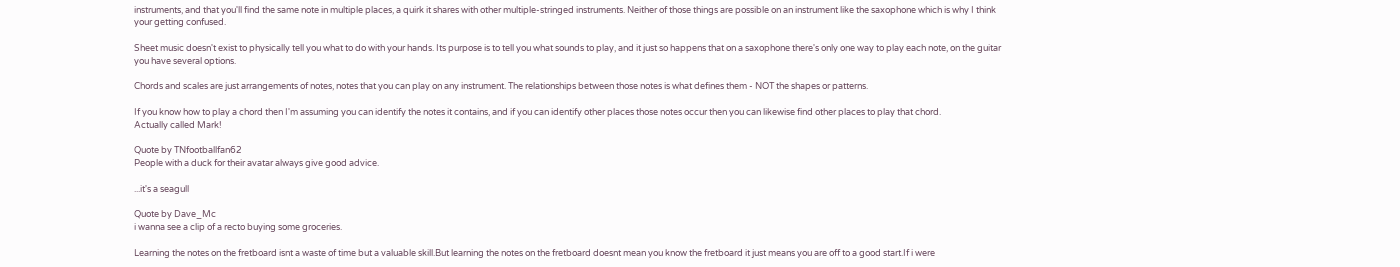instruments, and that you'll find the same note in multiple places, a quirk it shares with other multiple-stringed instruments. Neither of those things are possible on an instrument like the saxophone which is why I think your getting confused.

Sheet music doesn't exist to physically tell you what to do with your hands. Its purpose is to tell you what sounds to play, and it just so happens that on a saxophone there's only one way to play each note, on the guitar you have several options.

Chords and scales are just arrangements of notes, notes that you can play on any instrument. The relationships between those notes is what defines them - NOT the shapes or patterns.

If you know how to play a chord then I'm assuming you can identify the notes it contains, and if you can identify other places those notes occur then you can likewise find other places to play that chord.
Actually called Mark!

Quote by TNfootballfan62
People with a duck for their avatar always give good advice.

...it's a seagull

Quote by Dave_Mc
i wanna see a clip of a recto buying some groceries.

Learning the notes on the fretboard isnt a waste of time but a valuable skill.But learning the notes on the fretboard doesnt mean you know the fretboard it just means you are off to a good start.If i were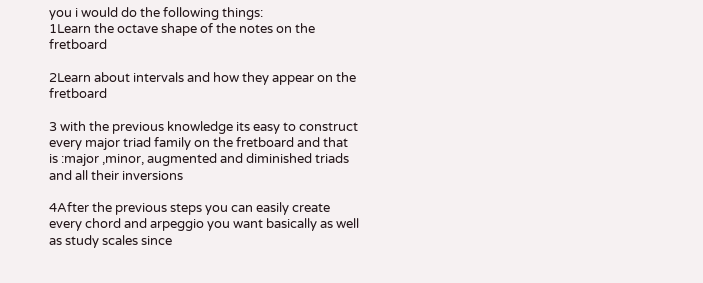you i would do the following things:
1Learn the octave shape of the notes on the fretboard

2Learn about intervals and how they appear on the fretboard

3 with the previous knowledge its easy to construct every major triad family on the fretboard and that is :major ,minor, augmented and diminished triads and all their inversions

4After the previous steps you can easily create every chord and arpeggio you want basically as well as study scales since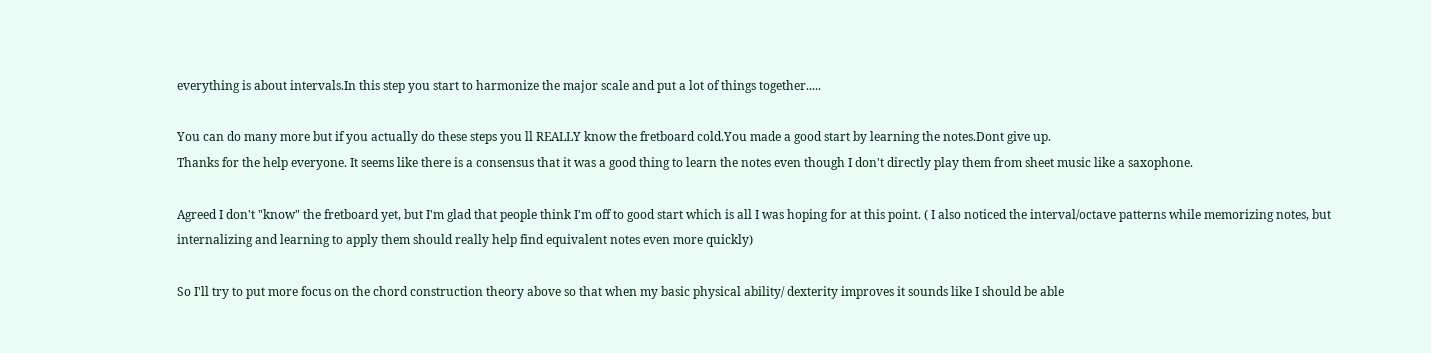everything is about intervals.In this step you start to harmonize the major scale and put a lot of things together.....

You can do many more but if you actually do these steps you ll REALLY know the fretboard cold.You made a good start by learning the notes.Dont give up.
Thanks for the help everyone. It seems like there is a consensus that it was a good thing to learn the notes even though I don't directly play them from sheet music like a saxophone.

Agreed I don't "know" the fretboard yet, but I'm glad that people think I'm off to good start which is all I was hoping for at this point. ( I also noticed the interval/octave patterns while memorizing notes, but internalizing and learning to apply them should really help find equivalent notes even more quickly)

So I'll try to put more focus on the chord construction theory above so that when my basic physical ability/ dexterity improves it sounds like I should be able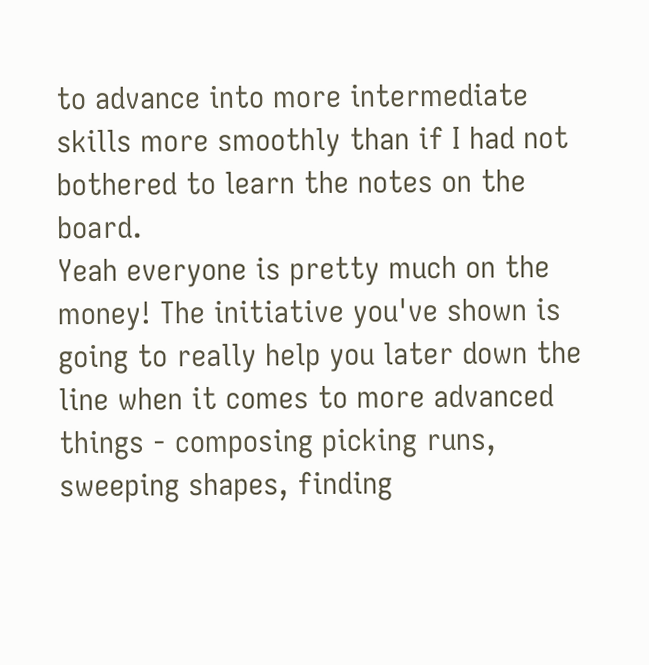to advance into more intermediate skills more smoothly than if I had not bothered to learn the notes on the board.
Yeah everyone is pretty much on the money! The initiative you've shown is going to really help you later down the line when it comes to more advanced things - composing picking runs, sweeping shapes, finding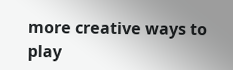more creative ways to play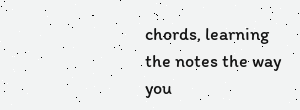chords, learning the notes the way you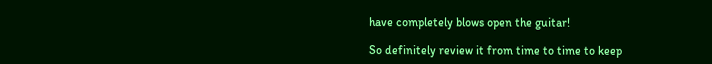have completely blows open the guitar!

So definitely review it from time to time to keep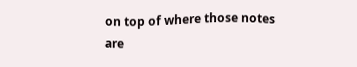on top of where those notes are